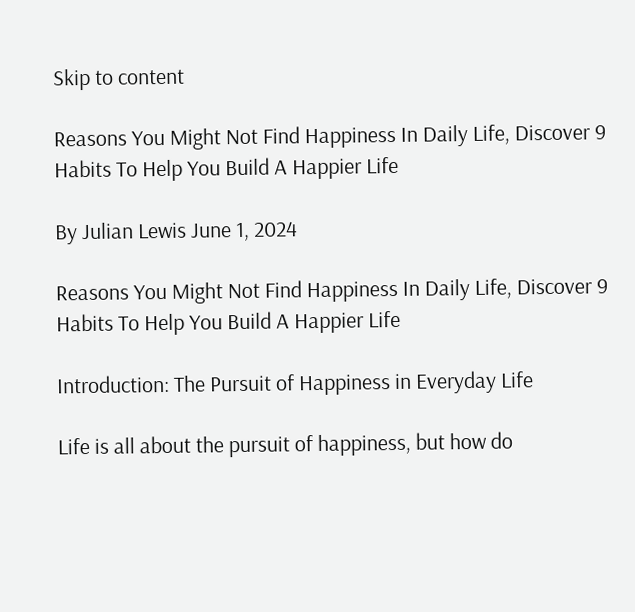Skip to content

Reasons You Might Not Find Happiness In Daily Life, Discover 9 Habits To Help You Build A Happier Life

By Julian Lewis June 1, 2024

Reasons You Might Not Find Happiness In Daily Life, Discover 9 Habits To Help You Build A Happier Life

Introduction: The Pursuit of Happiness in Everyday Life

Life is all about the pursuit of happiness, but how do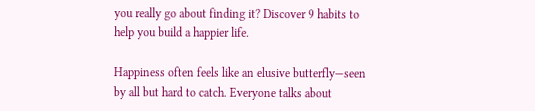you really go about finding it? Discover 9 habits to help you build a happier life.

Happiness often feels like an elusive butterfly—seen by all but hard to catch. Everyone talks about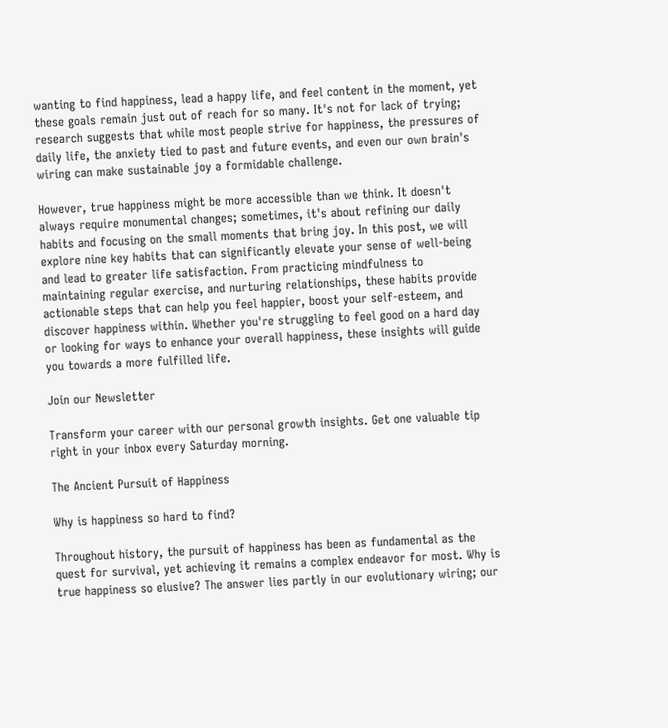wanting to find happiness, lead a happy life, and feel content in the moment, yet these goals remain just out of reach for so many. It's not for lack of trying; research suggests that while most people strive for happiness, the pressures of daily life, the anxiety tied to past and future events, and even our own brain's wiring can make sustainable joy a formidable challenge.

However, true happiness might be more accessible than we think. It doesn't always require monumental changes; sometimes, it's about refining our daily habits and focusing on the small moments that bring joy. In this post, we will explore nine key habits that can significantly elevate your sense of well-being and lead to greater life satisfaction. From practicing mindfulness to maintaining regular exercise, and nurturing relationships, these habits provide actionable steps that can help you feel happier, boost your self-esteem, and discover happiness within. Whether you're struggling to feel good on a hard day or looking for ways to enhance your overall happiness, these insights will guide you towards a more fulfilled life.

Join our Newsletter

Transform your career with our personal growth insights. Get one valuable tip right in your inbox every Saturday morning.

The Ancient Pursuit of Happiness

Why is happiness so hard to find?

Throughout history, the pursuit of happiness has been as fundamental as the quest for survival, yet achieving it remains a complex endeavor for most. Why is true happiness so elusive? The answer lies partly in our evolutionary wiring; our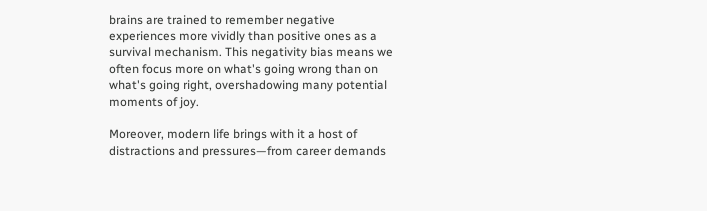brains are trained to remember negative experiences more vividly than positive ones as a survival mechanism. This negativity bias means we often focus more on what's going wrong than on what's going right, overshadowing many potential moments of joy.

Moreover, modern life brings with it a host of distractions and pressures—from career demands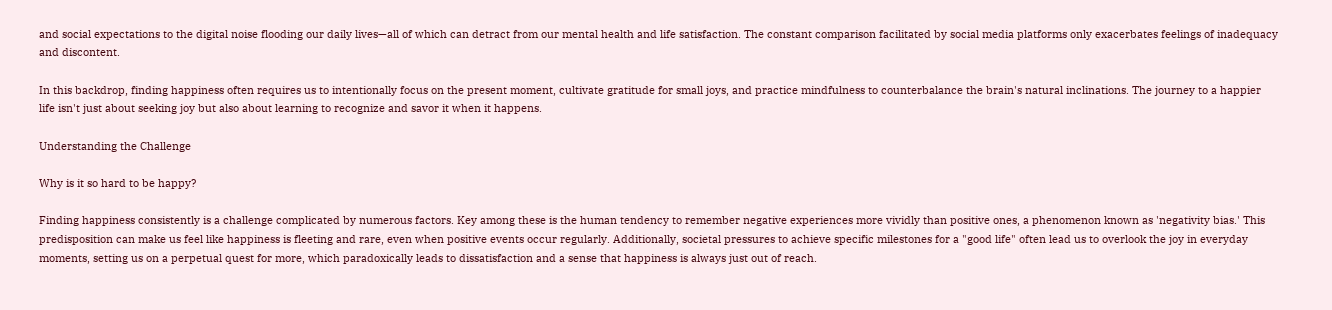and social expectations to the digital noise flooding our daily lives—all of which can detract from our mental health and life satisfaction. The constant comparison facilitated by social media platforms only exacerbates feelings of inadequacy and discontent.

In this backdrop, finding happiness often requires us to intentionally focus on the present moment, cultivate gratitude for small joys, and practice mindfulness to counterbalance the brain's natural inclinations. The journey to a happier life isn't just about seeking joy but also about learning to recognize and savor it when it happens.

Understanding the Challenge

Why is it so hard to be happy?

Finding happiness consistently is a challenge complicated by numerous factors. Key among these is the human tendency to remember negative experiences more vividly than positive ones, a phenomenon known as 'negativity bias.' This predisposition can make us feel like happiness is fleeting and rare, even when positive events occur regularly. Additionally, societal pressures to achieve specific milestones for a "good life" often lead us to overlook the joy in everyday moments, setting us on a perpetual quest for more, which paradoxically leads to dissatisfaction and a sense that happiness is always just out of reach.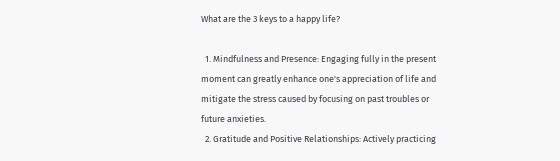What are the 3 keys to a happy life?

  1. Mindfulness and Presence: Engaging fully in the present moment can greatly enhance one's appreciation of life and mitigate the stress caused by focusing on past troubles or future anxieties.
  2. Gratitude and Positive Relationships: Actively practicing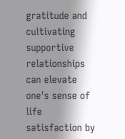gratitude and cultivating supportive relationships can elevate one's sense of life satisfaction by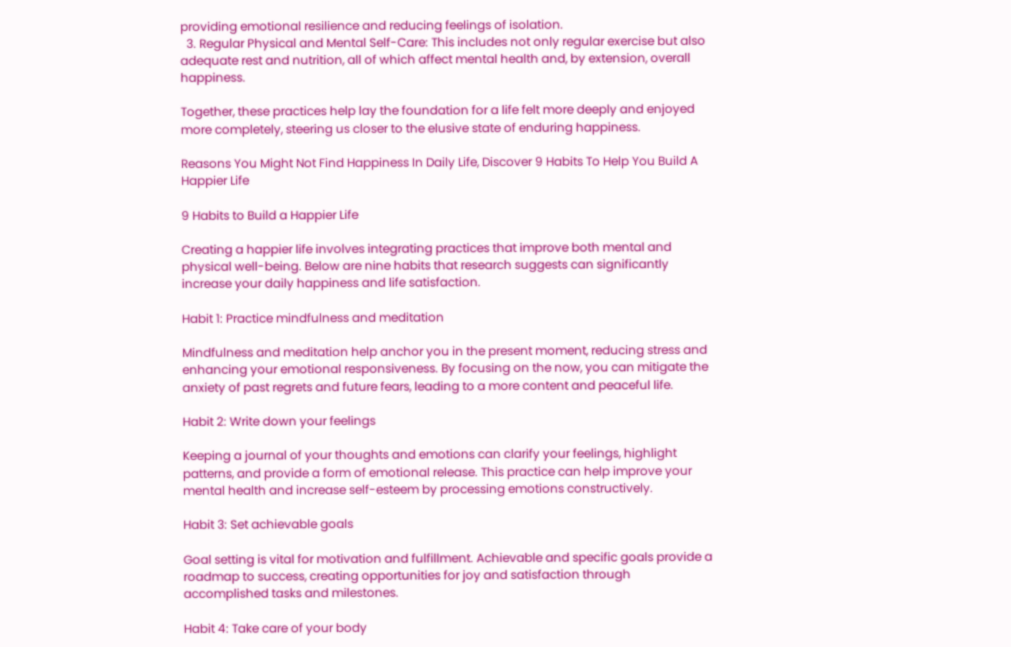providing emotional resilience and reducing feelings of isolation.
  3. Regular Physical and Mental Self-Care: This includes not only regular exercise but also adequate rest and nutrition, all of which affect mental health and, by extension, overall happiness.

Together, these practices help lay the foundation for a life felt more deeply and enjoyed more completely, steering us closer to the elusive state of enduring happiness.

Reasons You Might Not Find Happiness In Daily Life, Discover 9 Habits To Help You Build A Happier Life

9 Habits to Build a Happier Life

Creating a happier life involves integrating practices that improve both mental and physical well-being. Below are nine habits that research suggests can significantly increase your daily happiness and life satisfaction.

Habit 1: Practice mindfulness and meditation

Mindfulness and meditation help anchor you in the present moment, reducing stress and enhancing your emotional responsiveness. By focusing on the now, you can mitigate the anxiety of past regrets and future fears, leading to a more content and peaceful life.

Habit 2: Write down your feelings

Keeping a journal of your thoughts and emotions can clarify your feelings, highlight patterns, and provide a form of emotional release. This practice can help improve your mental health and increase self-esteem by processing emotions constructively.

Habit 3: Set achievable goals

Goal setting is vital for motivation and fulfillment. Achievable and specific goals provide a roadmap to success, creating opportunities for joy and satisfaction through accomplished tasks and milestones.

Habit 4: Take care of your body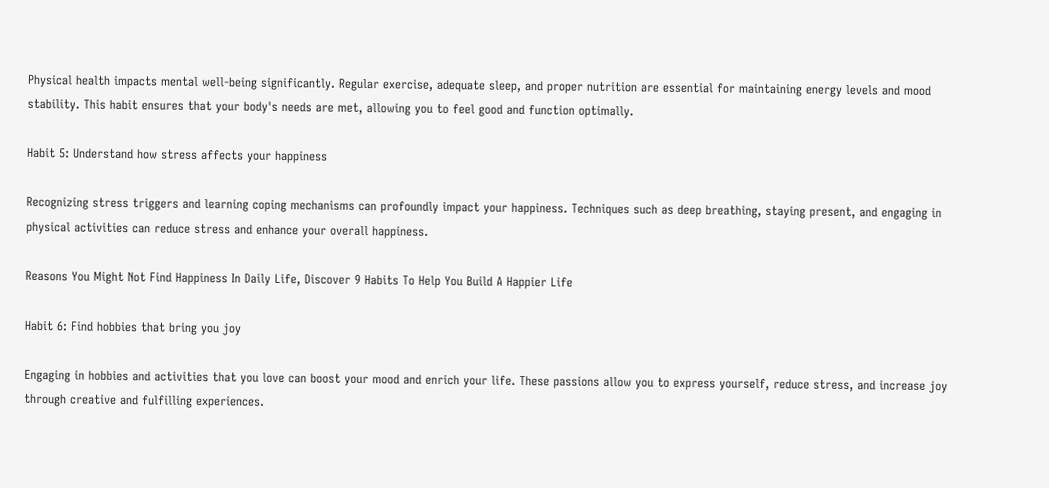Physical health impacts mental well-being significantly. Regular exercise, adequate sleep, and proper nutrition are essential for maintaining energy levels and mood stability. This habit ensures that your body's needs are met, allowing you to feel good and function optimally.

Habit 5: Understand how stress affects your happiness

Recognizing stress triggers and learning coping mechanisms can profoundly impact your happiness. Techniques such as deep breathing, staying present, and engaging in physical activities can reduce stress and enhance your overall happiness.

Reasons You Might Not Find Happiness In Daily Life, Discover 9 Habits To Help You Build A Happier Life

Habit 6: Find hobbies that bring you joy

Engaging in hobbies and activities that you love can boost your mood and enrich your life. These passions allow you to express yourself, reduce stress, and increase joy through creative and fulfilling experiences.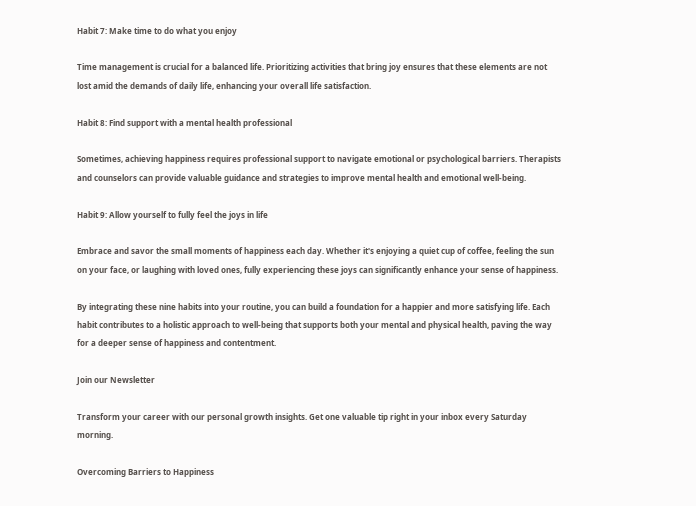Habit 7: Make time to do what you enjoy

Time management is crucial for a balanced life. Prioritizing activities that bring joy ensures that these elements are not lost amid the demands of daily life, enhancing your overall life satisfaction.

Habit 8: Find support with a mental health professional

Sometimes, achieving happiness requires professional support to navigate emotional or psychological barriers. Therapists and counselors can provide valuable guidance and strategies to improve mental health and emotional well-being.

Habit 9: Allow yourself to fully feel the joys in life

Embrace and savor the small moments of happiness each day. Whether it's enjoying a quiet cup of coffee, feeling the sun on your face, or laughing with loved ones, fully experiencing these joys can significantly enhance your sense of happiness.

By integrating these nine habits into your routine, you can build a foundation for a happier and more satisfying life. Each habit contributes to a holistic approach to well-being that supports both your mental and physical health, paving the way for a deeper sense of happiness and contentment.

Join our Newsletter

Transform your career with our personal growth insights. Get one valuable tip right in your inbox every Saturday morning.

Overcoming Barriers to Happiness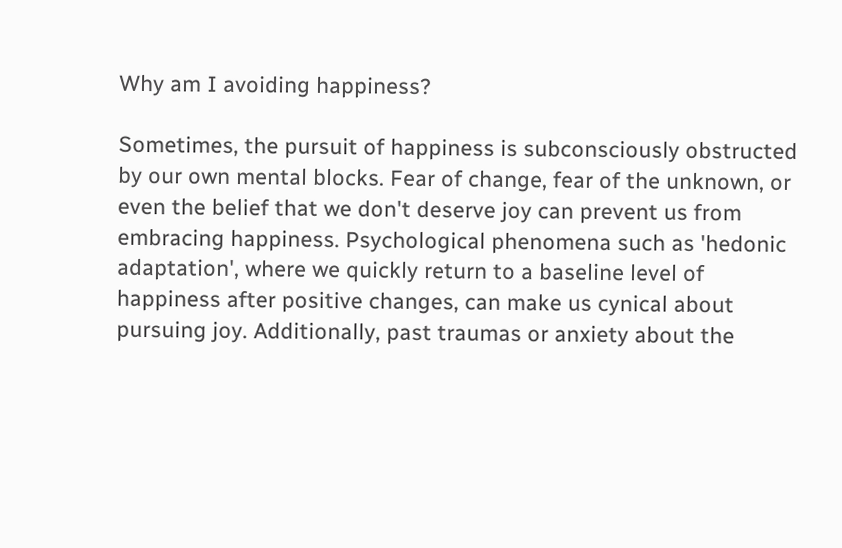Why am I avoiding happiness?

Sometimes, the pursuit of happiness is subconsciously obstructed by our own mental blocks. Fear of change, fear of the unknown, or even the belief that we don't deserve joy can prevent us from embracing happiness. Psychological phenomena such as 'hedonic adaptation', where we quickly return to a baseline level of happiness after positive changes, can make us cynical about pursuing joy. Additionally, past traumas or anxiety about the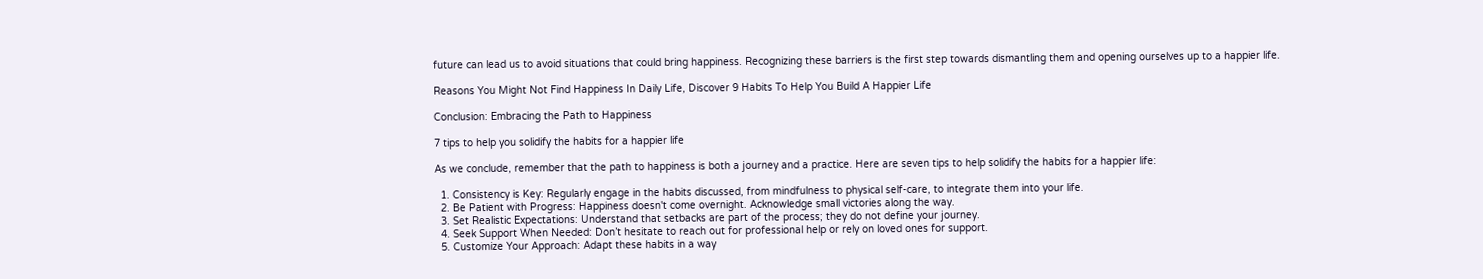future can lead us to avoid situations that could bring happiness. Recognizing these barriers is the first step towards dismantling them and opening ourselves up to a happier life.

Reasons You Might Not Find Happiness In Daily Life, Discover 9 Habits To Help You Build A Happier Life

Conclusion: Embracing the Path to Happiness

7 tips to help you solidify the habits for a happier life

As we conclude, remember that the path to happiness is both a journey and a practice. Here are seven tips to help solidify the habits for a happier life:

  1. Consistency is Key: Regularly engage in the habits discussed, from mindfulness to physical self-care, to integrate them into your life.
  2. Be Patient with Progress: Happiness doesn't come overnight. Acknowledge small victories along the way.
  3. Set Realistic Expectations: Understand that setbacks are part of the process; they do not define your journey.
  4. Seek Support When Needed: Don’t hesitate to reach out for professional help or rely on loved ones for support.
  5. Customize Your Approach: Adapt these habits in a way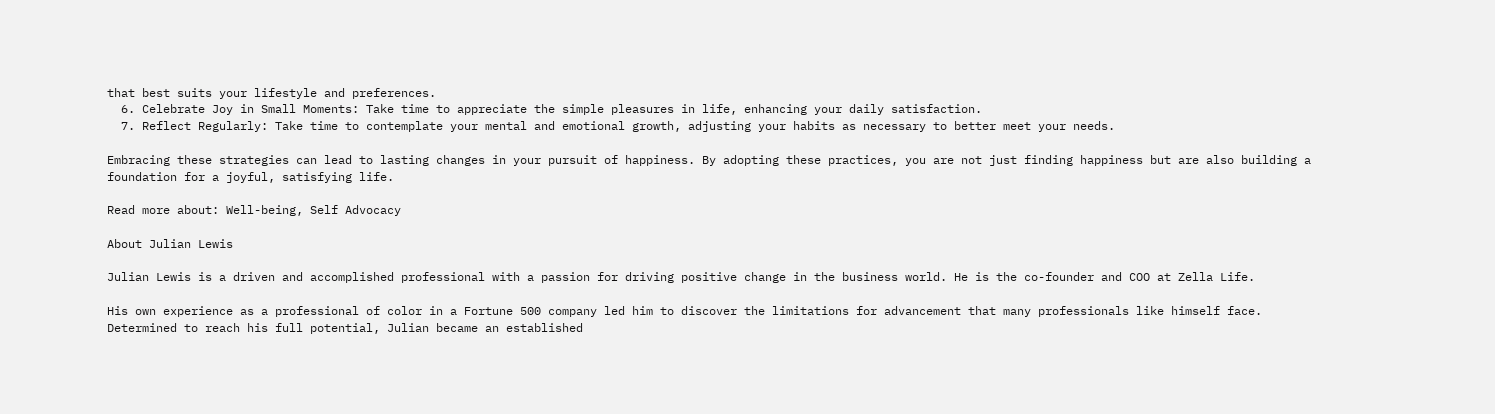that best suits your lifestyle and preferences.
  6. Celebrate Joy in Small Moments: Take time to appreciate the simple pleasures in life, enhancing your daily satisfaction.
  7. Reflect Regularly: Take time to contemplate your mental and emotional growth, adjusting your habits as necessary to better meet your needs.

Embracing these strategies can lead to lasting changes in your pursuit of happiness. By adopting these practices, you are not just finding happiness but are also building a foundation for a joyful, satisfying life.

Read more about: Well-being, Self Advocacy

About Julian Lewis

Julian Lewis is a driven and accomplished professional with a passion for driving positive change in the business world. He is the co-founder and COO at Zella Life.

His own experience as a professional of color in a Fortune 500 company led him to discover the limitations for advancement that many professionals like himself face. Determined to reach his full potential, Julian became an established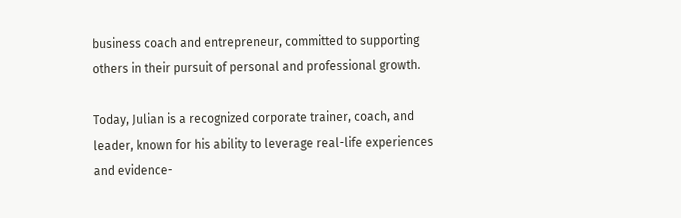business coach and entrepreneur, committed to supporting others in their pursuit of personal and professional growth.

Today, Julian is a recognized corporate trainer, coach, and leader, known for his ability to leverage real-life experiences and evidence-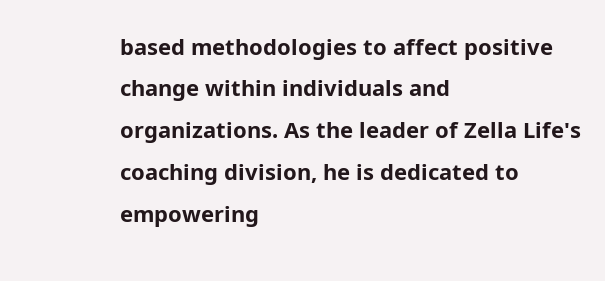based methodologies to affect positive change within individuals and organizations. As the leader of Zella Life's coaching division, he is dedicated to empowering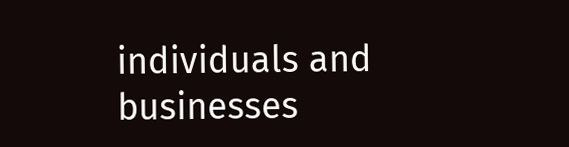individuals and businesses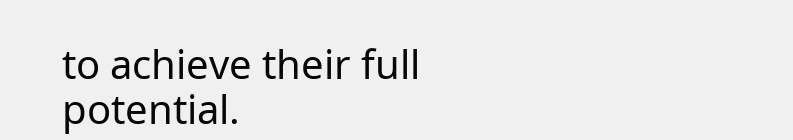to achieve their full potential.